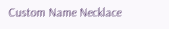Custom Name Necklace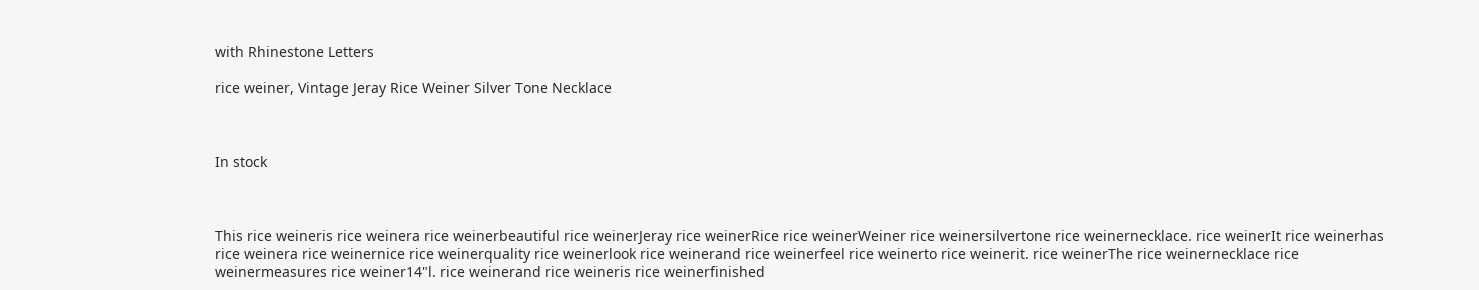with Rhinestone Letters

rice weiner, Vintage Jeray Rice Weiner Silver Tone Necklace



In stock



This rice weineris rice weinera rice weinerbeautiful rice weinerJeray rice weinerRice rice weinerWeiner rice weinersilvertone rice weinernecklace. rice weinerIt rice weinerhas rice weinera rice weinernice rice weinerquality rice weinerlook rice weinerand rice weinerfeel rice weinerto rice weinerit. rice weinerThe rice weinernecklace rice weinermeasures rice weiner14"l. rice weinerand rice weineris rice weinerfinished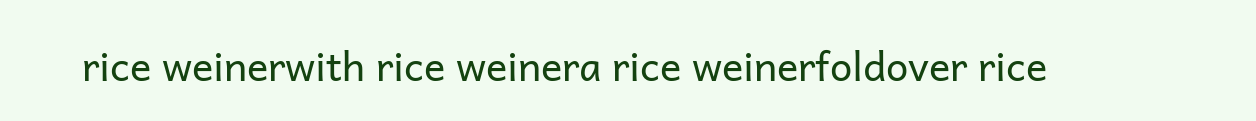rice weinerwith rice weinera rice weinerfoldover rice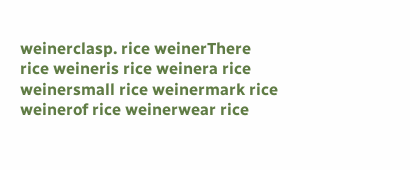weinerclasp. rice weinerThere rice weineris rice weinera rice weinersmall rice weinermark rice weinerof rice weinerwear rice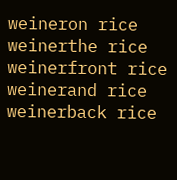weineron rice weinerthe rice weinerfront rice weinerand rice weinerback rice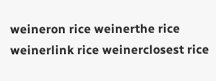weineron rice weinerthe rice weinerlink rice weinerclosest rice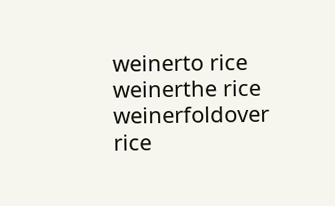weinerto rice weinerthe rice weinerfoldover rice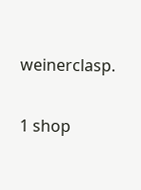weinerclasp.

1 shop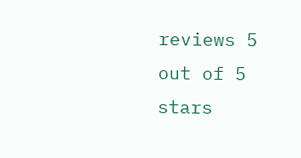reviews 5 out of 5 stars